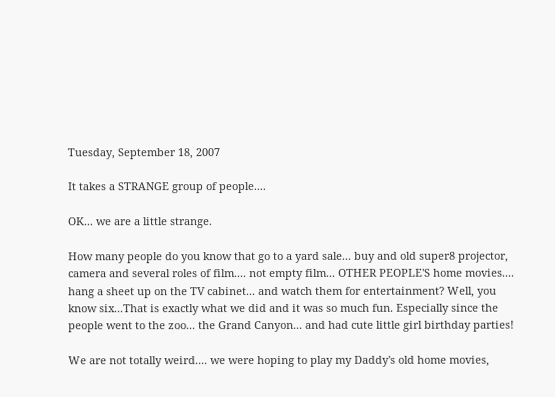Tuesday, September 18, 2007

It takes a STRANGE group of people....

OK... we are a little strange.

How many people do you know that go to a yard sale... buy and old super8 projector, camera and several roles of film.... not empty film... OTHER PEOPLE'S home movies.... hang a sheet up on the TV cabinet... and watch them for entertainment? Well, you know six...That is exactly what we did and it was so much fun. Especially since the people went to the zoo... the Grand Canyon... and had cute little girl birthday parties!

We are not totally weird.... we were hoping to play my Daddy's old home movies,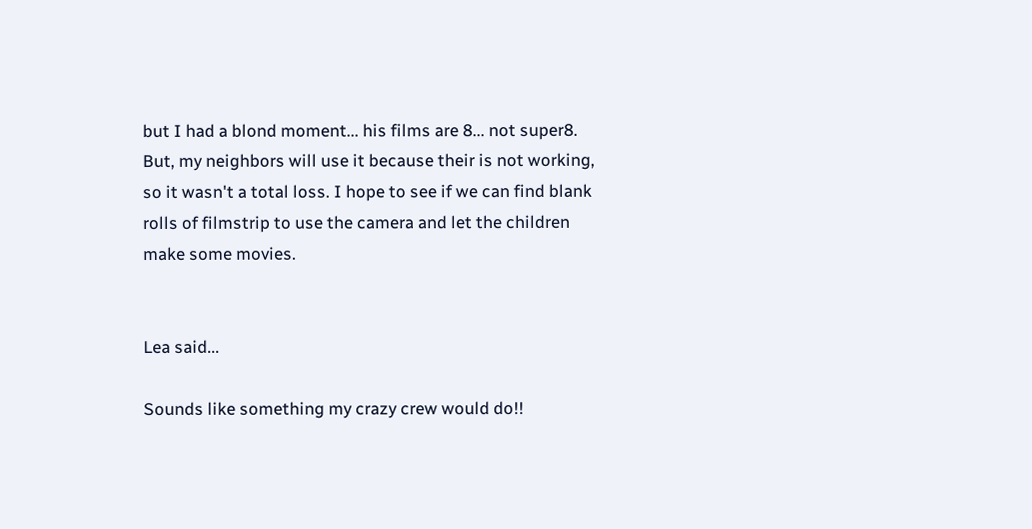but I had a blond moment... his films are 8... not super8. But, my neighbors will use it because their is not working, so it wasn't a total loss. I hope to see if we can find blank rolls of filmstrip to use the camera and let the children make some movies.


Lea said...

Sounds like something my crazy crew would do!!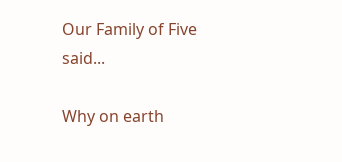Our Family of Five said...

Why on earth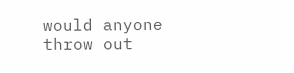would anyone throw out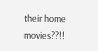their home movies??!!